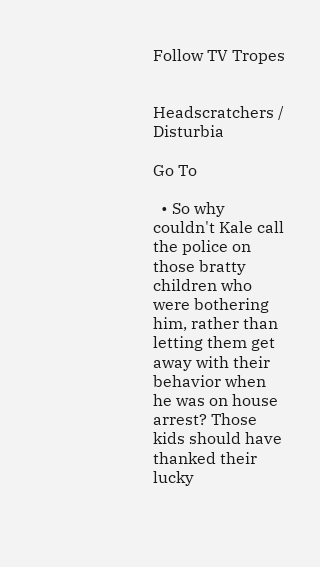Follow TV Tropes


Headscratchers / Disturbia

Go To

  • So why couldn't Kale call the police on those bratty children who were bothering him, rather than letting them get away with their behavior when he was on house arrest? Those kids should have thanked their lucky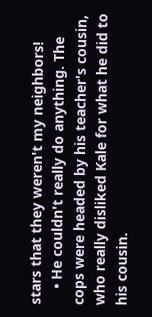stars that they weren't my neighbors!
    • He couldn't really do anything. The cops were headed by his teacher's cousin, who really disliked Kale for what he did to his cousin.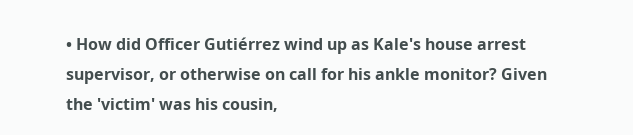• How did Officer Gutiérrez wind up as Kale's house arrest supervisor, or otherwise on call for his ankle monitor? Given the 'victim' was his cousin,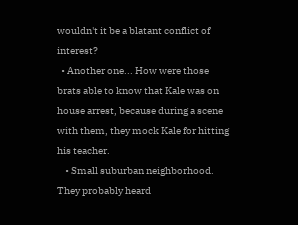wouldn't it be a blatant conflict of interest?
  • Another one... How were those brats able to know that Kale was on house arrest, because during a scene with them, they mock Kale for hitting his teacher.
    • Small suburban neighborhood. They probably heard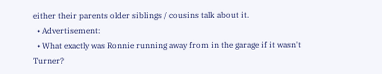either their parents older siblings / cousins talk about it.
  • Advertisement:
  • What exactly was Ronnie running away from in the garage if it wasn't Turner?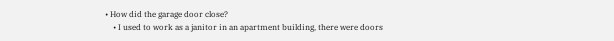• How did the garage door close?
    • I used to work as a janitor in an apartment building, there were doors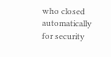who closed automatically for security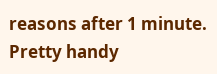reasons after 1 minute. Pretty handy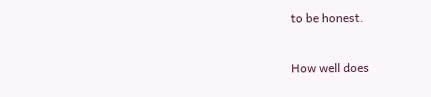to be honest.


How well does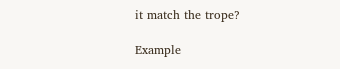it match the trope?

Example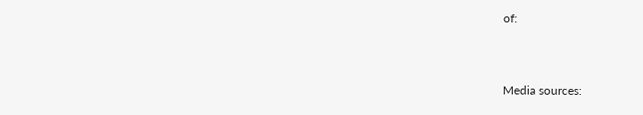of:


Media sources: